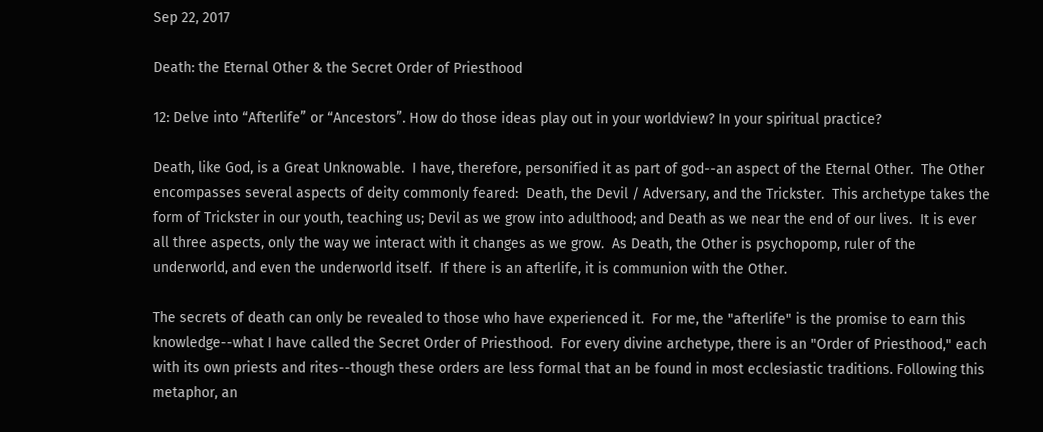Sep 22, 2017

Death: the Eternal Other & the Secret Order of Priesthood

12: Delve into “Afterlife” or “Ancestors”. How do those ideas play out in your worldview? In your spiritual practice?

Death, like God, is a Great Unknowable.  I have, therefore, personified it as part of god--an aspect of the Eternal Other.  The Other encompasses several aspects of deity commonly feared:  Death, the Devil / Adversary, and the Trickster.  This archetype takes the form of Trickster in our youth, teaching us; Devil as we grow into adulthood; and Death as we near the end of our lives.  It is ever all three aspects, only the way we interact with it changes as we grow.  As Death, the Other is psychopomp, ruler of the underworld, and even the underworld itself.  If there is an afterlife, it is communion with the Other.

The secrets of death can only be revealed to those who have experienced it.  For me, the "afterlife" is the promise to earn this knowledge--what I have called the Secret Order of Priesthood.  For every divine archetype, there is an "Order of Priesthood," each with its own priests and rites--though these orders are less formal that an be found in most ecclesiastic traditions. Following this metaphor, an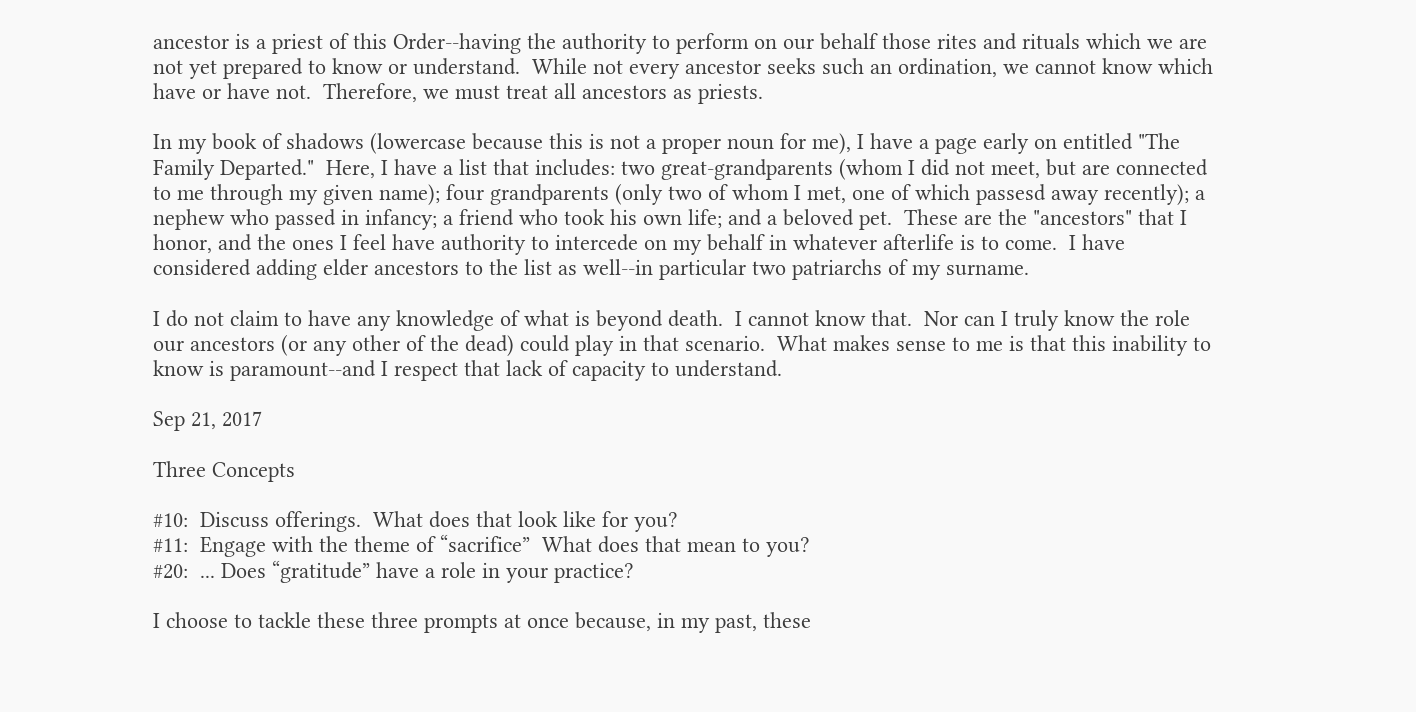ancestor is a priest of this Order--having the authority to perform on our behalf those rites and rituals which we are not yet prepared to know or understand.  While not every ancestor seeks such an ordination, we cannot know which have or have not.  Therefore, we must treat all ancestors as priests.

In my book of shadows (lowercase because this is not a proper noun for me), I have a page early on entitled "The Family Departed."  Here, I have a list that includes: two great-grandparents (whom I did not meet, but are connected to me through my given name); four grandparents (only two of whom I met, one of which passesd away recently); a nephew who passed in infancy; a friend who took his own life; and a beloved pet.  These are the "ancestors" that I honor, and the ones I feel have authority to intercede on my behalf in whatever afterlife is to come.  I have considered adding elder ancestors to the list as well--in particular two patriarchs of my surname.

I do not claim to have any knowledge of what is beyond death.  I cannot know that.  Nor can I truly know the role our ancestors (or any other of the dead) could play in that scenario.  What makes sense to me is that this inability to know is paramount--and I respect that lack of capacity to understand.

Sep 21, 2017

Three Concepts

#10:  Discuss offerings.  What does that look like for you?
#11:  Engage with the theme of “sacrifice”  What does that mean to you?
#20:  ... Does “gratitude” have a role in your practice?

I choose to tackle these three prompts at once because, in my past, these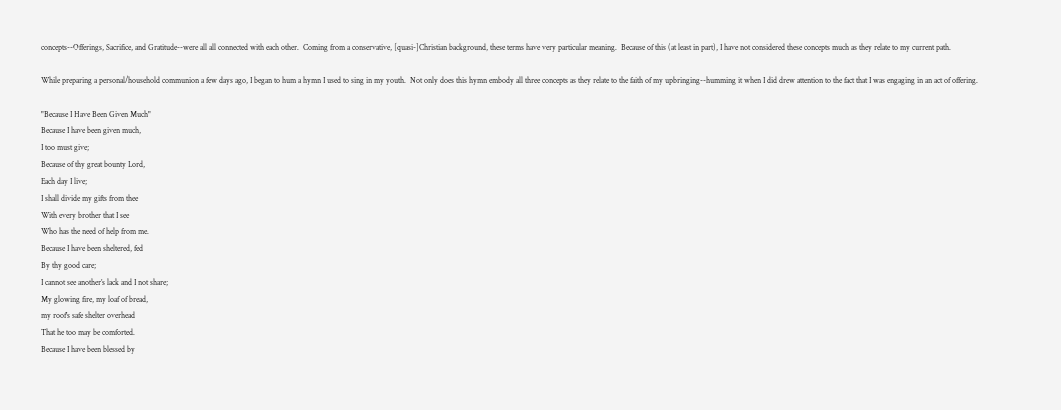concepts--Offerings, Sacrifice, and Gratitude--were all all connected with each other.  Coming from a conservative, [quasi-]Christian background, these terms have very particular meaning.  Because of this (at least in part), I have not considered these concepts much as they relate to my current path.

While preparing a personal/household communion a few days ago, I began to hum a hymn I used to sing in my youth.  Not only does this hymn embody all three concepts as they relate to the faith of my upbringing--humming it when I did drew attention to the fact that I was engaging in an act of offering.

"Because I Have Been Given Much"
Because I have been given much,
I too must give;
Because of thy great bounty Lord,
Each day I live;
I shall divide my gifts from thee
With every brother that I see
Who has the need of help from me.
Because I have been sheltered, fed
By thy good care;
I cannot see another’s lack and I not share;
My glowing fire, my loaf of bread,
my roof's safe shelter overhead
That he too may be comforted.
Because I have been blessed by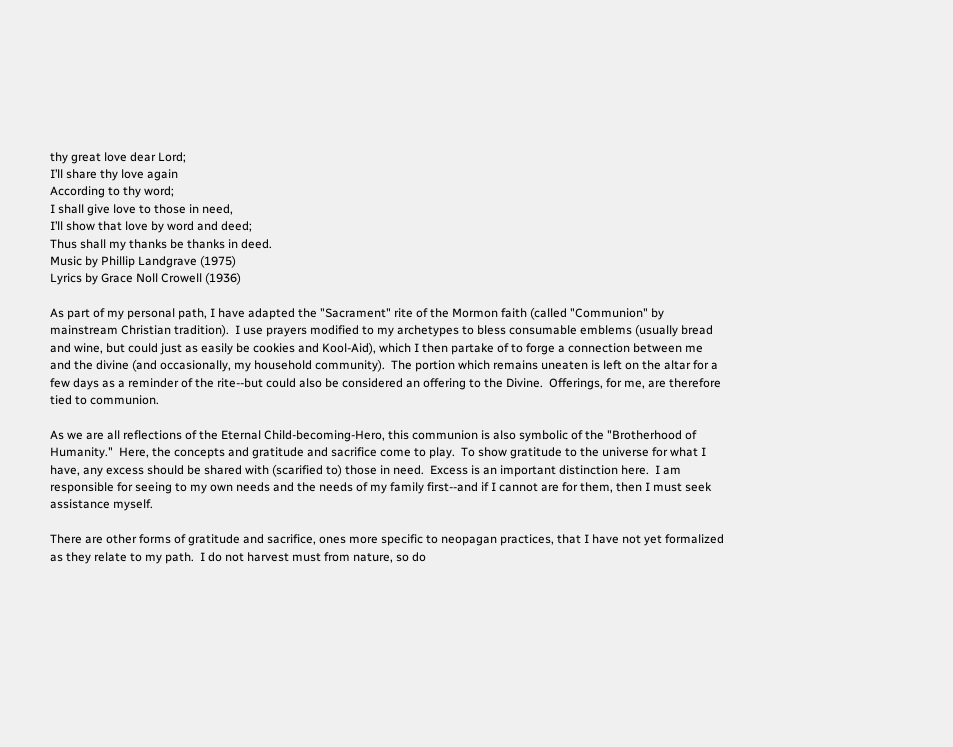thy great love dear Lord;
I’ll share thy love again
According to thy word;
I shall give love to those in need,
I’ll show that love by word and deed;
Thus shall my thanks be thanks in deed.
Music by Phillip Landgrave (1975)
Lyrics by Grace Noll Crowell (1936)

As part of my personal path, I have adapted the "Sacrament" rite of the Mormon faith (called "Communion" by mainstream Christian tradition).  I use prayers modified to my archetypes to bless consumable emblems (usually bread and wine, but could just as easily be cookies and Kool-Aid), which I then partake of to forge a connection between me and the divine (and occasionally, my household community).  The portion which remains uneaten is left on the altar for a few days as a reminder of the rite--but could also be considered an offering to the Divine.  Offerings, for me, are therefore tied to communion.

As we are all reflections of the Eternal Child-becoming-Hero, this communion is also symbolic of the "Brotherhood of Humanity."  Here, the concepts and gratitude and sacrifice come to play.  To show gratitude to the universe for what I have, any excess should be shared with (scarified to) those in need.  Excess is an important distinction here.  I am responsible for seeing to my own needs and the needs of my family first--and if I cannot are for them, then I must seek assistance myself.

There are other forms of gratitude and sacrifice, ones more specific to neopagan practices, that I have not yet formalized as they relate to my path.  I do not harvest must from nature, so do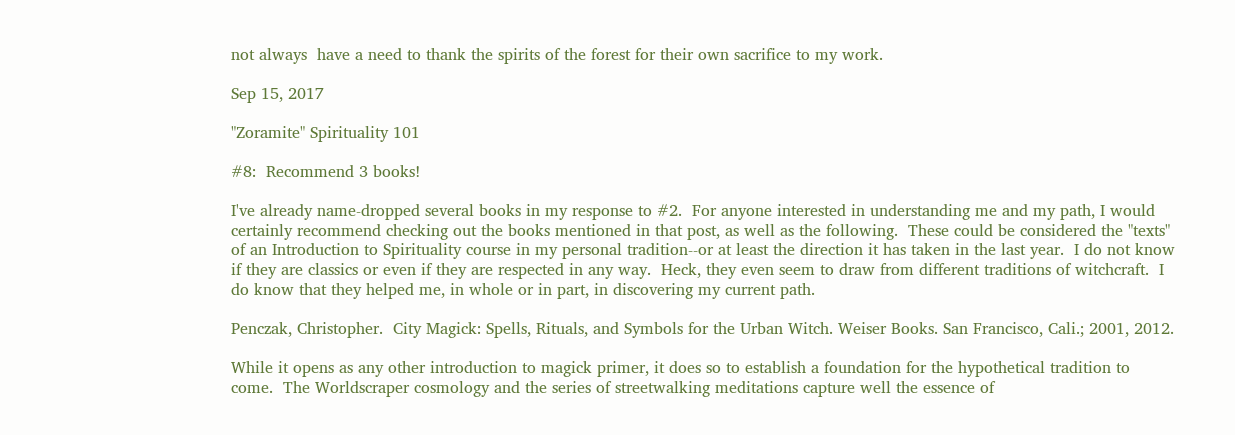not always  have a need to thank the spirits of the forest for their own sacrifice to my work.

Sep 15, 2017

"Zoramite" Spirituality 101

#8:  Recommend 3 books!

I've already name-dropped several books in my response to #2.  For anyone interested in understanding me and my path, I would certainly recommend checking out the books mentioned in that post, as well as the following.  These could be considered the "texts" of an Introduction to Spirituality course in my personal tradition--or at least the direction it has taken in the last year.  I do not know if they are classics or even if they are respected in any way.  Heck, they even seem to draw from different traditions of witchcraft.  I do know that they helped me, in whole or in part, in discovering my current path.

Penczak, Christopher.  City Magick: Spells, Rituals, and Symbols for the Urban Witch. Weiser Books. San Francisco, Cali.; 2001, 2012.

While it opens as any other introduction to magick primer, it does so to establish a foundation for the hypothetical tradition to come.  The Worldscraper cosmology and the series of streetwalking meditations capture well the essence of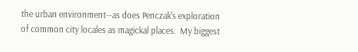the urban environment--as does Penczak's exploration of common city locales as magickal places.  My biggest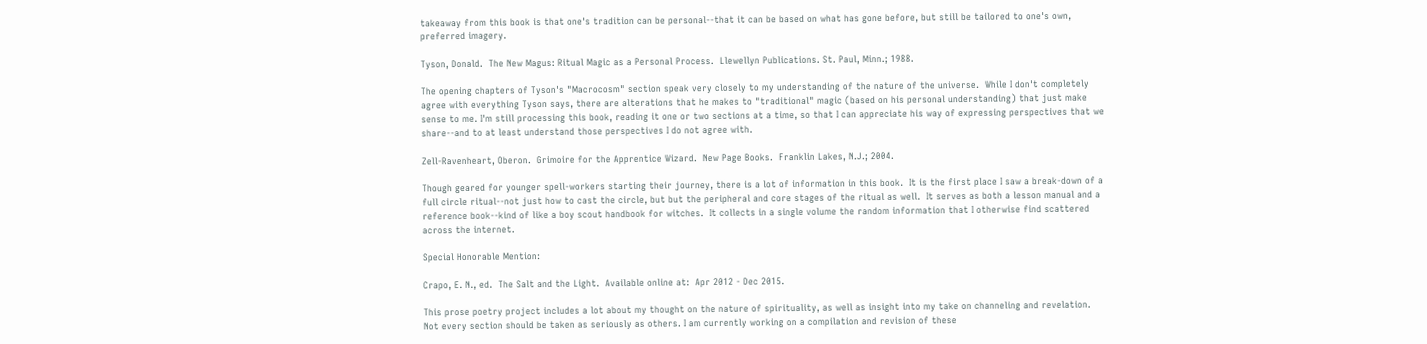takeaway from this book is that one's tradition can be personal--that it can be based on what has gone before, but still be tailored to one's own, preferred imagery.

Tyson, Donald.  The New Magus: Ritual Magic as a Personal Process.  Llewellyn Publications. St. Paul, Minn.; 1988.

The opening chapters of Tyson's "Macrocosm" section speak very closely to my understanding of the nature of the universe.  While I don't completely agree with everything Tyson says, there are alterations that he makes to "traditional" magic (based on his personal understanding) that just make sense to me. I'm still processing this book, reading it one or two sections at a time, so that I can appreciate his way of expressing perspectives that we share--and to at least understand those perspectives I do not agree with.

Zell-Ravenheart, Oberon.  Grimoire for the Apprentice Wizard.  New Page Books.  Franklin Lakes, N.J.; 2004.

Though geared for younger spell-workers starting their journey, there is a lot of information in this book.  It is the first place I saw a break-down of a full circle ritual--not just how to cast the circle, but but the peripheral and core stages of the ritual as well.  It serves as both a lesson manual and a reference book--kind of like a boy scout handbook for witches.  It collects in a single volume the random information that I otherwise find scattered across the internet.

Special Honorable Mention:

Crapo, E. N., ed.  The Salt and the Light.  Available online at:  Apr 2012 - Dec 2015.

This prose poetry project includes a lot about my thought on the nature of spirituality, as well as insight into my take on channeling and revelation.  Not every section should be taken as seriously as others. I am currently working on a compilation and revision of these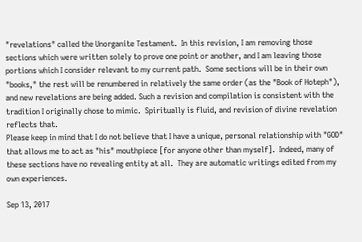"revelations" called the Unorganite Testament.  In this revision, I am removing those sections which were written solely to prove one point or another, and I am leaving those portions which I consider relevant to my current path.  Some sections will be in their own "books," the rest will be renumbered in relatively the same order (as the "Book of Hoteph"), and new revelations are being added. Such a revision and compilation is consistent with the tradition I originally chose to mimic.  Spiritually is fluid, and revision of divine revelation reflects that.
Please keep in mind that I do not believe that I have a unique, personal relationship with "GOD" that allows me to act as "his" mouthpiece [for anyone other than myself].  Indeed, many of these sections have no revealing entity at all.  They are automatic writings edited from my own experiences.

Sep 13, 2017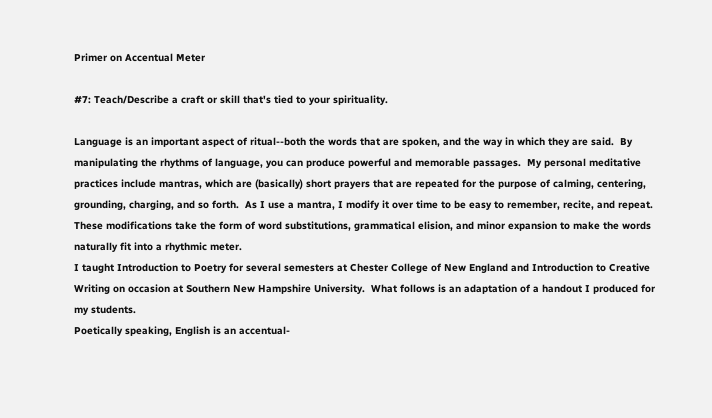Primer on Accentual Meter

#7: Teach/Describe a craft or skill that's tied to your spirituality.

Language is an important aspect of ritual--both the words that are spoken, and the way in which they are said.  By manipulating the rhythms of language, you can produce powerful and memorable passages.  My personal meditative practices include mantras, which are (basically) short prayers that are repeated for the purpose of calming, centering, grounding, charging, and so forth.  As I use a mantra, I modify it over time to be easy to remember, recite, and repeat.  These modifications take the form of word substitutions, grammatical elision, and minor expansion to make the words naturally fit into a rhythmic meter.
I taught Introduction to Poetry for several semesters at Chester College of New England and Introduction to Creative Writing on occasion at Southern New Hampshire University.  What follows is an adaptation of a handout I produced for my students.
Poetically speaking, English is an accentual-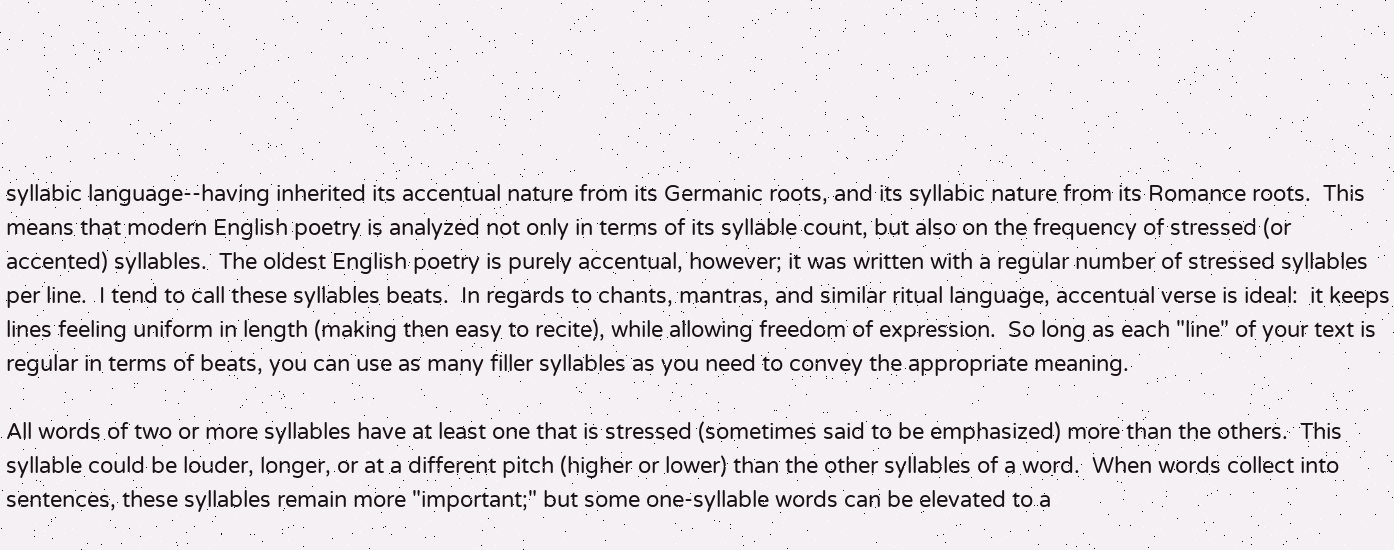syllabic language--having inherited its accentual nature from its Germanic roots, and its syllabic nature from its Romance roots.  This means that modern English poetry is analyzed not only in terms of its syllable count, but also on the frequency of stressed (or accented) syllables.  The oldest English poetry is purely accentual, however; it was written with a regular number of stressed syllables per line.  I tend to call these syllables beats.  In regards to chants, mantras, and similar ritual language, accentual verse is ideal:  it keeps lines feeling uniform in length (making then easy to recite), while allowing freedom of expression.  So long as each "line" of your text is regular in terms of beats, you can use as many filler syllables as you need to convey the appropriate meaning.

All words of two or more syllables have at least one that is stressed (sometimes said to be emphasized) more than the others.  This syllable could be louder, longer, or at a different pitch (higher or lower) than the other syllables of a word.  When words collect into sentences, these syllables remain more "important;" but some one-syllable words can be elevated to a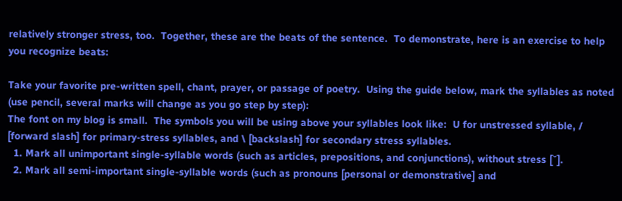relatively stronger stress, too.  Together, these are the beats of the sentence.  To demonstrate, here is an exercise to help you recognize beats:

Take your favorite pre-written spell, chant, prayer, or passage of poetry.  Using the guide below, mark the syllables as noted (use pencil, several marks will change as you go step by step):
The font on my blog is small.  The symbols you will be using above your syllables look like:  U for unstressed syllable, / [forward slash] for primary-stress syllables, and \ [backslash] for secondary stress syllables.
  1. Mark all unimportant single-syllable words (such as articles, prepositions, and conjunctions), without stress [˘].
  2. Mark all semi-important single-syllable words (such as pronouns [personal or demonstrative] and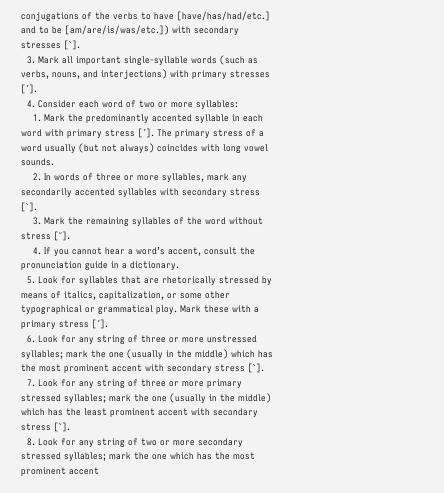conjugations of the verbs to have [have/has/had/etc.] and to be [am/are/is/was/etc.]) with secondary stresses [`].
  3. Mark all important single-syllable words (such as verbs, nouns, and interjections) with primary stresses [´].
  4. Consider each word of two or more syllables:
    1. Mark the predominantly accented syllable in each word with primary stress [´]. The primary stress of a word usually (but not always) coincides with long vowel sounds.
    2. In words of three or more syllables, mark any secondarily accented syllables with secondary stress [`].
    3. Mark the remaining syllables of the word without stress [˘].
    4. If you cannot hear a word’s accent, consult the pronunciation guide in a dictionary.
  5. Look for syllables that are rhetorically stressed by means of italics, capitalization, or some other typographical or grammatical ploy. Mark these with a primary stress [´].
  6. Look for any string of three or more unstressed syllables; mark the one (usually in the middle) which has the most prominent accent with secondary stress [`].
  7. Look for any string of three or more primary stressed syllables; mark the one (usually in the middle) which has the least prominent accent with secondary stress [`].
  8. Look for any string of two or more secondary stressed syllables; mark the one which has the most prominent accent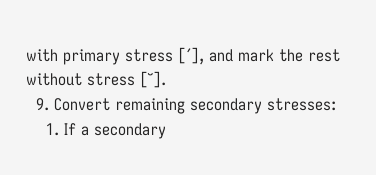with primary stress [´], and mark the rest without stress [˘].
  9. Convert remaining secondary stresses:
    1. If a secondary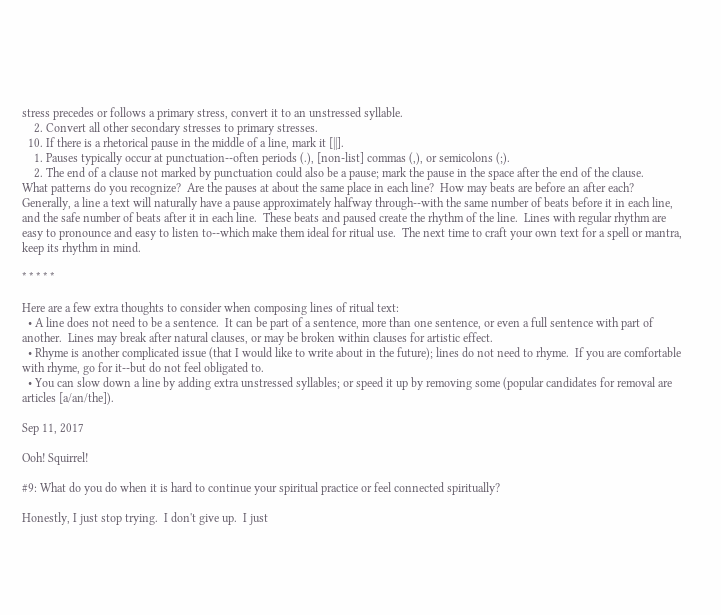stress precedes or follows a primary stress, convert it to an unstressed syllable.
    2. Convert all other secondary stresses to primary stresses.
  10. If there is a rhetorical pause in the middle of a line, mark it [||].
    1. Pauses typically occur at punctuation--often periods (.), [non-list] commas (,), or semicolons (;).
    2. The end of a clause not marked by punctuation could also be a pause; mark the pause in the space after the end of the clause.
What patterns do you recognize?  Are the pauses at about the same place in each line?  How may beats are before an after each?  Generally, a line a text will naturally have a pause approximately halfway through--with the same number of beats before it in each line, and the safe number of beats after it in each line.  These beats and paused create the rhythm of the line.  Lines with regular rhythm are easy to pronounce and easy to listen to--which make them ideal for ritual use.  The next time to craft your own text for a spell or mantra, keep its rhythm in mind.

* * * * *

Here are a few extra thoughts to consider when composing lines of ritual text:
  • A line does not need to be a sentence.  It can be part of a sentence, more than one sentence, or even a full sentence with part of another.  Lines may break after natural clauses, or may be broken within clauses for artistic effect.
  • Rhyme is another complicated issue (that I would like to write about in the future); lines do not need to rhyme.  If you are comfortable with rhyme, go for it--but do not feel obligated to.
  • You can slow down a line by adding extra unstressed syllables; or speed it up by removing some (popular candidates for removal are articles [a/an/the]).

Sep 11, 2017

Ooh! Squirrel!

#9: What do you do when it is hard to continue your spiritual practice or feel connected spiritually?

Honestly, I just stop trying.  I don't give up.  I just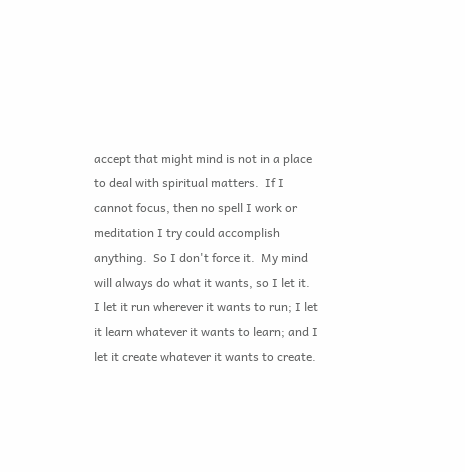accept that might mind is not in a place to deal with spiritual matters.  If I cannot focus, then no spell I work or meditation I try could accomplish anything.  So I don't force it.  My mind will always do what it wants, so I let it.  I let it run wherever it wants to run; I let it learn whatever it wants to learn; and I let it create whatever it wants to create.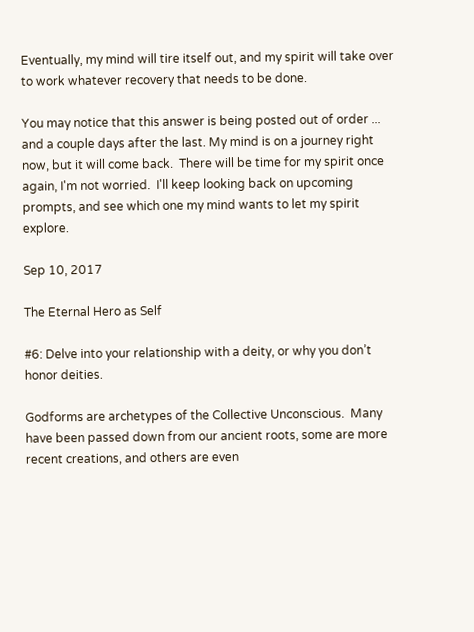Eventually, my mind will tire itself out, and my spirit will take over to work whatever recovery that needs to be done.

You may notice that this answer is being posted out of order ... and a couple days after the last. My mind is on a journey right now, but it will come back.  There will be time for my spirit once again, I'm not worried.  I'll keep looking back on upcoming prompts, and see which one my mind wants to let my spirit explore.

Sep 10, 2017

The Eternal Hero as Self

#6: Delve into your relationship with a deity, or why you don’t honor deities.

Godforms are archetypes of the Collective Unconscious.  Many have been passed down from our ancient roots, some are more recent creations, and others are even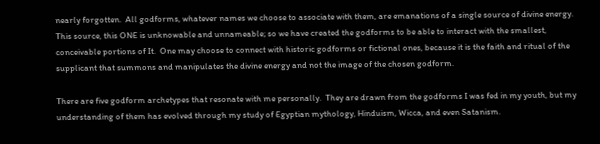nearly forgotten.  All godforms, whatever names we choose to associate with them, are emanations of a single source of divine energy.  This source, this ONE is unknowable and unnameable; so we have created the godforms to be able to interact with the smallest, conceivable portions of It.  One may choose to connect with historic godforms or fictional ones, because it is the faith and ritual of the supplicant that summons and manipulates the divine energy and not the image of the chosen godform.

There are five godform archetypes that resonate with me personally.  They are drawn from the godforms I was fed in my youth, but my understanding of them has evolved through my study of Egyptian mythology, Hinduism, Wicca, and even Satanism.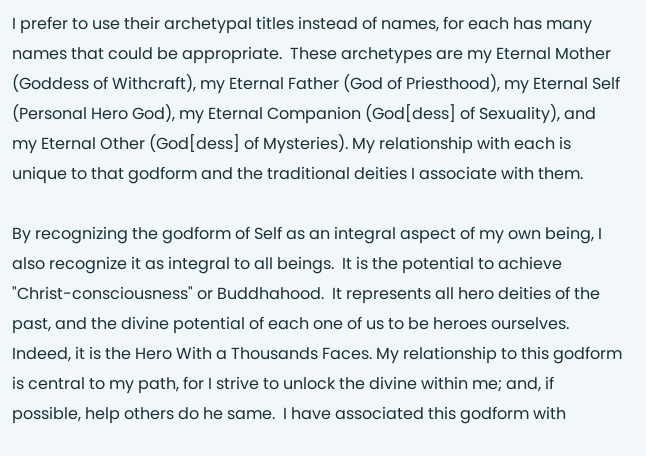I prefer to use their archetypal titles instead of names, for each has many names that could be appropriate.  These archetypes are my Eternal Mother (Goddess of Withcraft), my Eternal Father (God of Priesthood), my Eternal Self (Personal Hero God), my Eternal Companion (God[dess] of Sexuality), and my Eternal Other (God[dess] of Mysteries). My relationship with each is unique to that godform and the traditional deities I associate with them.

By recognizing the godform of Self as an integral aspect of my own being, I also recognize it as integral to all beings.  It is the potential to achieve "Christ-consciousness" or Buddhahood.  It represents all hero deities of the past, and the divine potential of each one of us to be heroes ourselves. Indeed, it is the Hero With a Thousands Faces. My relationship to this godform is central to my path, for I strive to unlock the divine within me; and, if possible, help others do he same.  I have associated this godform with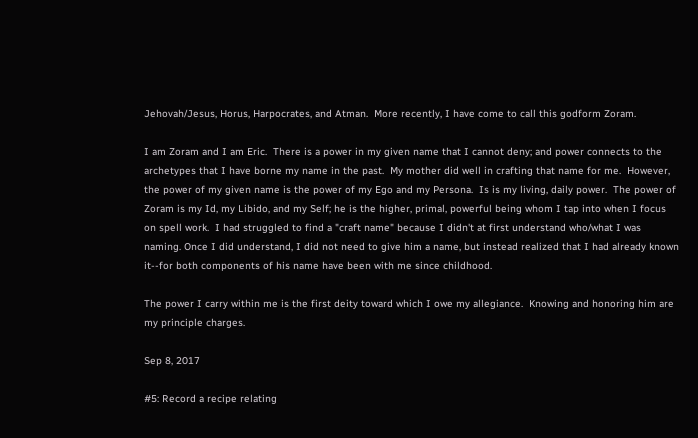Jehovah/Jesus, Horus, Harpocrates, and Atman.  More recently, I have come to call this godform Zoram.

I am Zoram and I am Eric.  There is a power in my given name that I cannot deny; and power connects to the archetypes that I have borne my name in the past.  My mother did well in crafting that name for me.  However, the power of my given name is the power of my Ego and my Persona.  Is is my living, daily power.  The power of Zoram is my Id, my Libido, and my Self; he is the higher, primal, powerful being whom I tap into when I focus on spell work.  I had struggled to find a "craft name" because I didn't at first understand who/what I was naming. Once I did understand, I did not need to give him a name, but instead realized that I had already known it--for both components of his name have been with me since childhood.

The power I carry within me is the first deity toward which I owe my allegiance.  Knowing and honoring him are my principle charges.

Sep 8, 2017

#5: Record a recipe relating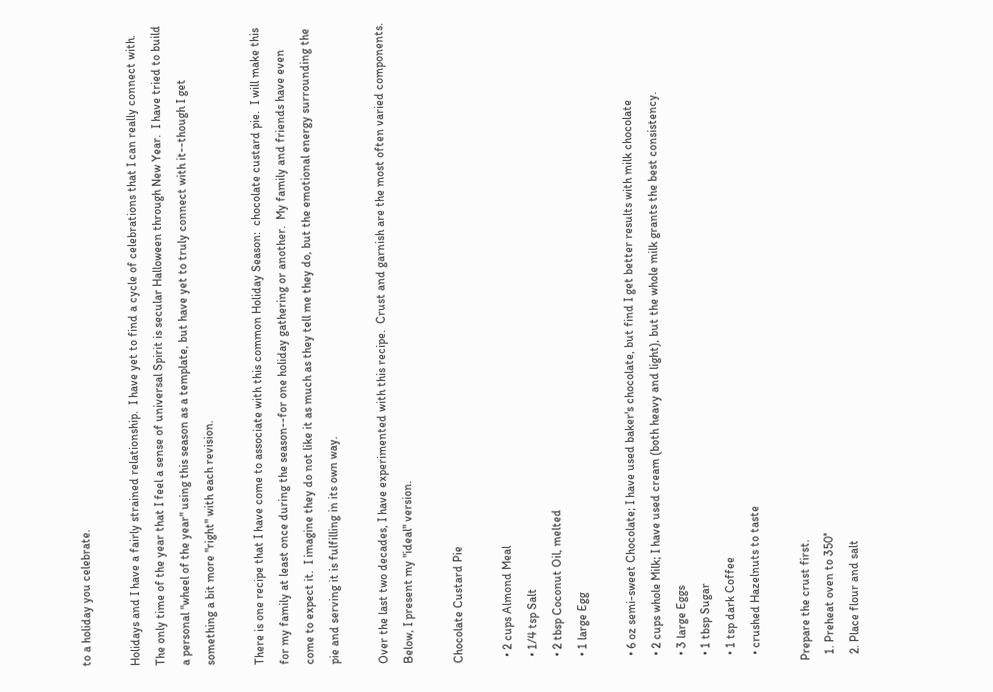to a holiday you celebrate.

Holidays and I have a fairly strained relationship.  I have yet to find a cycle of celebrations that I can really connect with.  The only time of the year that I feel a sense of universal Spirit is secular Halloween through New Year.  I have tried to build a personal "wheel of the year" using this season as a template, but have yet to truly connect with it--though I get something a bit more "right" with each revision.

There is one recipe that I have come to associate with this common Holiday Season:  chocolate custard pie.  I will make this for my family at least once during the season--for one holiday gathering or another.  My family and friends have even come to expect it.  I imagine they do not like it as much as they tell me they do, but the emotional energy surrounding the pie and serving it is fulfilling in its own way.

Over the last two decades, I have experimented with this recipe.  Crust and garnish are the most often varied components.  Below, I present my "ideal" version.

Chocolate Custard Pie

  • 2 cups Almond Meal
  • 1/4 tsp Salt
  • 2 tbsp Coconut Oil, melted
  • 1 large Egg

  • 6 oz semi-sweet Chocolate; I have used baker's chocolate, but find I get better results with milk chocolate
  • 2 cups whole Milk; I have used cream (both heavy and light), but the whole milk grants the best consistency.
  • 3 large Eggs
  • 1 tbsp Sugar
  • 1 tsp dark Coffee
  • crushed Hazelnuts to taste

Prepare the crust first.
  1. Preheat oven to 350°
  2. Place flour and salt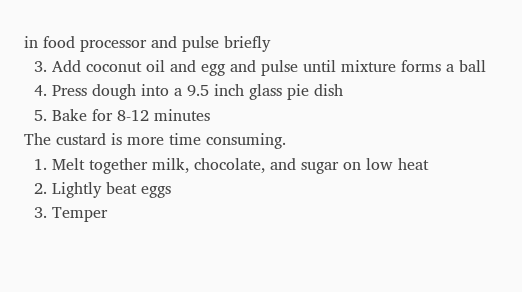in food processor and pulse briefly
  3. Add coconut oil and egg and pulse until mixture forms a ball
  4. Press dough into a 9.5 inch glass pie dish
  5. Bake for 8-12 minutes
The custard is more time consuming.
  1. Melt together milk, chocolate, and sugar on low heat
  2. Lightly beat eggs
  3. Temper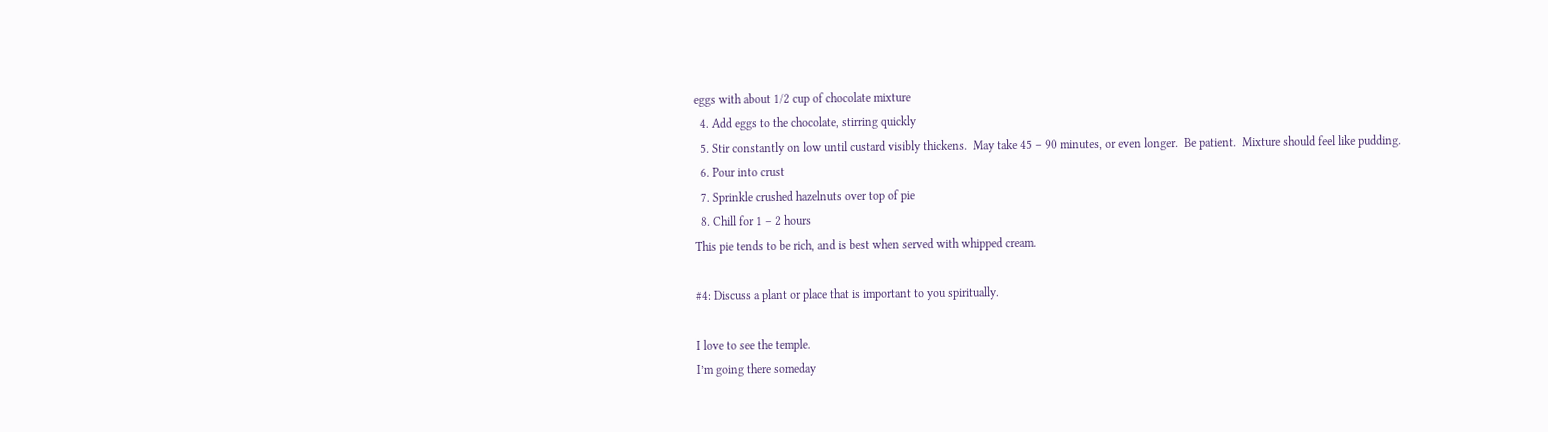eggs with about 1/2 cup of chocolate mixture
  4. Add eggs to the chocolate, stirring quickly
  5. Stir constantly on low until custard visibly thickens.  May take 45 – 90 minutes, or even longer.  Be patient.  Mixture should feel like pudding.
  6. Pour into crust
  7. Sprinkle crushed hazelnuts over top of pie
  8. Chill for 1 – 2 hours
This pie tends to be rich, and is best when served with whipped cream.

#4: Discuss a plant or place that is important to you spiritually.

I love to see the temple.
I’m going there someday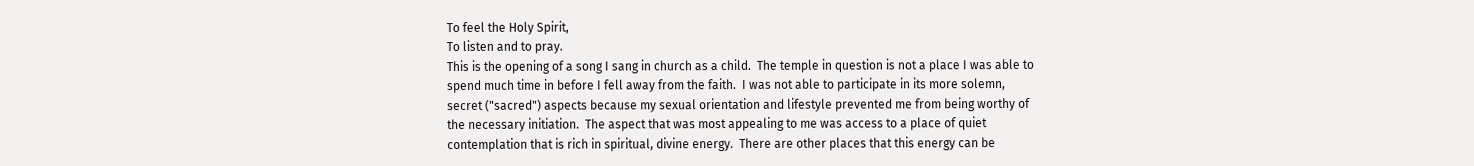To feel the Holy Spirit,
To listen and to pray.
This is the opening of a song I sang in church as a child.  The temple in question is not a place I was able to spend much time in before I fell away from the faith.  I was not able to participate in its more solemn, secret ("sacred") aspects because my sexual orientation and lifestyle prevented me from being worthy of the necessary initiation.  The aspect that was most appealing to me was access to a place of quiet contemplation that is rich in spiritual, divine energy.  There are other places that this energy can be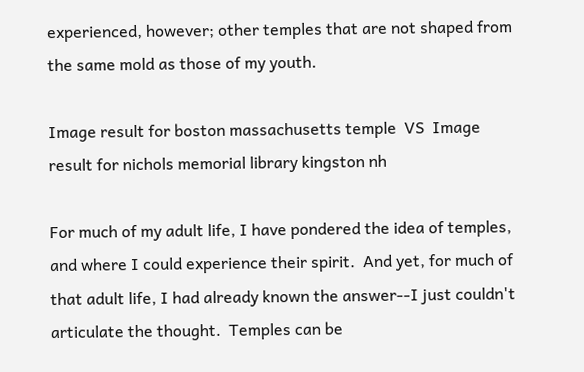experienced, however; other temples that are not shaped from the same mold as those of my youth.

Image result for boston massachusetts temple  VS  Image result for nichols memorial library kingston nh

For much of my adult life, I have pondered the idea of temples, and where I could experience their spirit.  And yet, for much of that adult life, I had already known the answer--I just couldn't articulate the thought.  Temples can be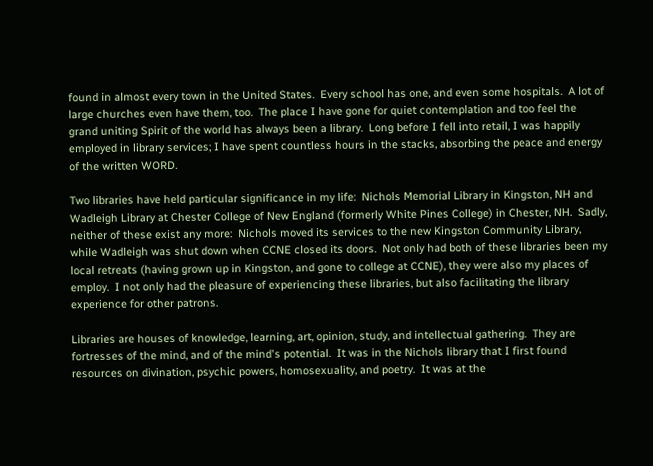found in almost every town in the United States.  Every school has one, and even some hospitals.  A lot of large churches even have them, too.  The place I have gone for quiet contemplation and too feel the grand uniting Spirit of the world has always been a library.  Long before I fell into retail, I was happily employed in library services; I have spent countless hours in the stacks, absorbing the peace and energy of the written WORD.

Two libraries have held particular significance in my life:  Nichols Memorial Library in Kingston, NH and Wadleigh Library at Chester College of New England (formerly White Pines College) in Chester, NH.  Sadly, neither of these exist any more:  Nichols moved its services to the new Kingston Community Library, while Wadleigh was shut down when CCNE closed its doors.  Not only had both of these libraries been my local retreats (having grown up in Kingston, and gone to college at CCNE), they were also my places of employ.  I not only had the pleasure of experiencing these libraries, but also facilitating the library experience for other patrons.

Libraries are houses of knowledge, learning, art, opinion, study, and intellectual gathering.  They are fortresses of the mind, and of the mind's potential.  It was in the Nichols library that I first found resources on divination, psychic powers, homosexuality, and poetry.  It was at the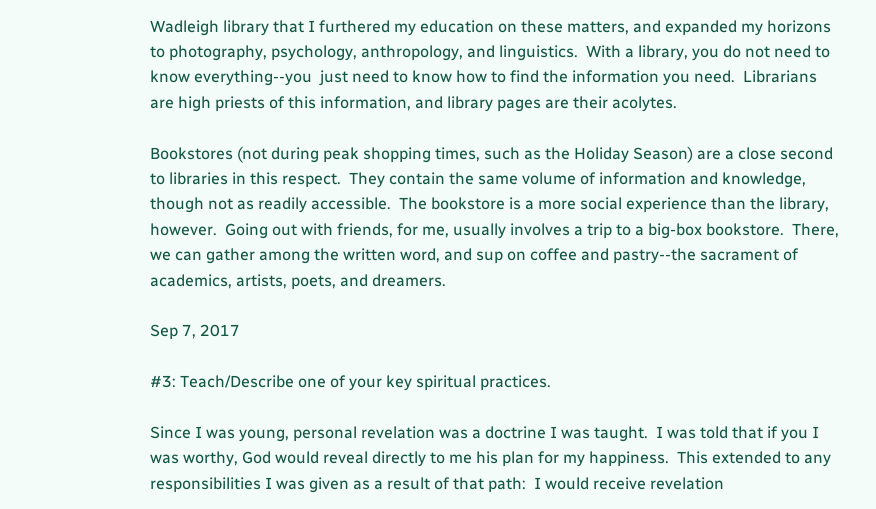Wadleigh library that I furthered my education on these matters, and expanded my horizons to photography, psychology, anthropology, and linguistics.  With a library, you do not need to know everything--you  just need to know how to find the information you need.  Librarians are high priests of this information, and library pages are their acolytes.

Bookstores (not during peak shopping times, such as the Holiday Season) are a close second to libraries in this respect.  They contain the same volume of information and knowledge, though not as readily accessible.  The bookstore is a more social experience than the library, however.  Going out with friends, for me, usually involves a trip to a big-box bookstore.  There, we can gather among the written word, and sup on coffee and pastry--the sacrament of academics, artists, poets, and dreamers.

Sep 7, 2017

#3: Teach/Describe one of your key spiritual practices.

Since I was young, personal revelation was a doctrine I was taught.  I was told that if you I was worthy, God would reveal directly to me his plan for my happiness.  This extended to any responsibilities I was given as a result of that path:  I would receive revelation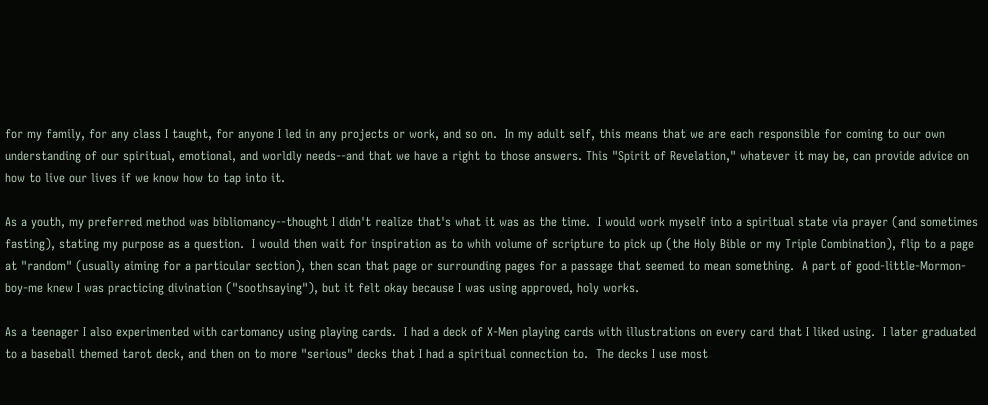for my family, for any class I taught, for anyone I led in any projects or work, and so on.  In my adult self, this means that we are each responsible for coming to our own understanding of our spiritual, emotional, and worldly needs--and that we have a right to those answers. This "Spirit of Revelation," whatever it may be, can provide advice on how to live our lives if we know how to tap into it.

As a youth, my preferred method was bibliomancy--thought I didn't realize that's what it was as the time.  I would work myself into a spiritual state via prayer (and sometimes fasting), stating my purpose as a question.  I would then wait for inspiration as to whih volume of scripture to pick up (the Holy Bible or my Triple Combination), flip to a page at "random" (usually aiming for a particular section), then scan that page or surrounding pages for a passage that seemed to mean something.  A part of good-little-Mormon-boy-me knew I was practicing divination ("soothsaying"), but it felt okay because I was using approved, holy works.

As a teenager I also experimented with cartomancy using playing cards.  I had a deck of X-Men playing cards with illustrations on every card that I liked using.  I later graduated to a baseball themed tarot deck, and then on to more "serious" decks that I had a spiritual connection to.  The decks I use most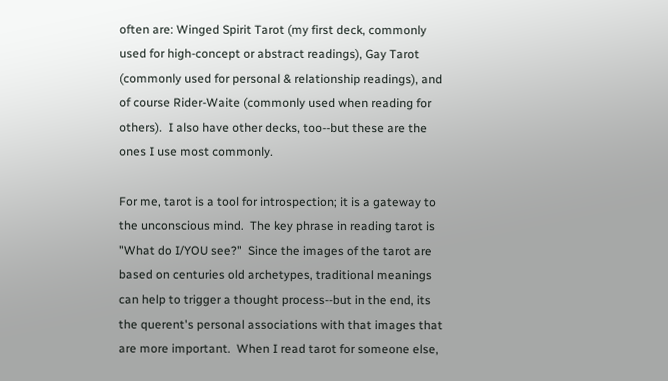often are: Winged Spirit Tarot (my first deck, commonly used for high-concept or abstract readings), Gay Tarot (commonly used for personal & relationship readings), and of course Rider-Waite (commonly used when reading for others).  I also have other decks, too--but these are the ones I use most commonly.

For me, tarot is a tool for introspection; it is a gateway to the unconscious mind.  The key phrase in reading tarot is "What do I/YOU see?"  Since the images of the tarot are based on centuries old archetypes, traditional meanings can help to trigger a thought process--but in the end, its the querent's personal associations with that images that are more important.  When I read tarot for someone else,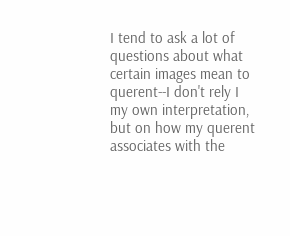I tend to ask a lot of questions about what certain images mean to querent--I don't rely I my own interpretation, but on how my querent associates with the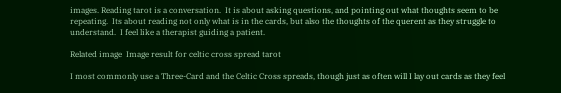images. Reading tarot is a conversation.  It is about asking questions, and pointing out what thoughts seem to be repeating.  Its about reading not only what is in the cards, but also the thoughts of the querent as they struggle to understand.  I feel like a therapist guiding a patient.

Related image  Image result for celtic cross spread tarot

I most commonly use a Three-Card and the Celtic Cross spreads, though just as often will I lay out cards as they feel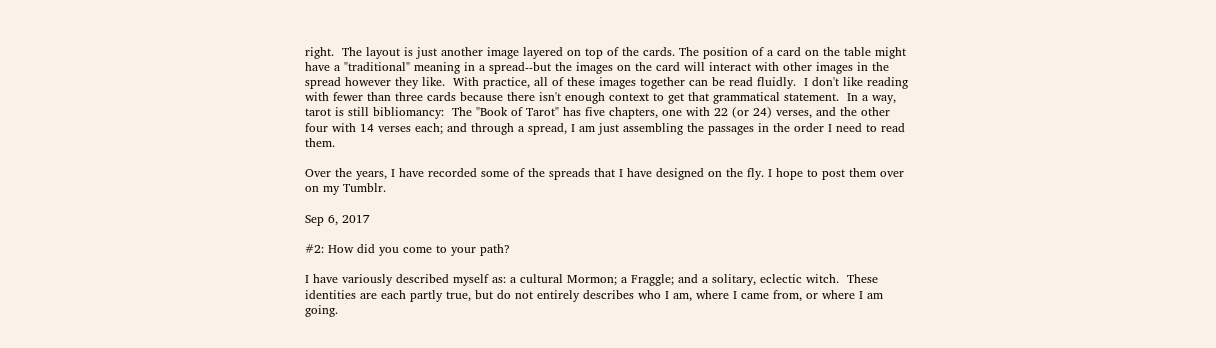right.  The layout is just another image layered on top of the cards. The position of a card on the table might have a "traditional" meaning in a spread--but the images on the card will interact with other images in the spread however they like.  With practice, all of these images together can be read fluidly.  I don't like reading with fewer than three cards because there isn't enough context to get that grammatical statement.  In a way, tarot is still bibliomancy:  The "Book of Tarot" has five chapters, one with 22 (or 24) verses, and the other four with 14 verses each; and through a spread, I am just assembling the passages in the order I need to read them.

Over the years, I have recorded some of the spreads that I have designed on the fly. I hope to post them over on my Tumblr.

Sep 6, 2017

#2: How did you come to your path?

I have variously described myself as: a cultural Mormon; a Fraggle; and a solitary, eclectic witch.  These identities are each partly true, but do not entirely describes who I am, where I came from, or where I am going.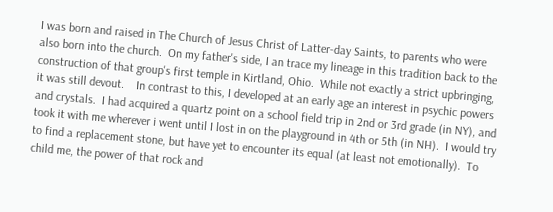I was born and raised in The Church of Jesus Christ of Latter-day Saints, to parents who were also born into the church.  On my father's side, I an trace my lineage in this tradition back to the construction of that group's first temple in Kirtland, Ohio.  While not exactly a strict upbringing, it was still devout.    In contrast to this, I developed at an early age an interest in psychic powers and crystals.  I had acquired a quartz point on a school field trip in 2nd or 3rd grade (in NY), and took it with me wherever i went until I lost in on the playground in 4th or 5th (in NH).  I would try to find a replacement stone, but have yet to encounter its equal (at least not emotionally).  To child me, the power of that rock and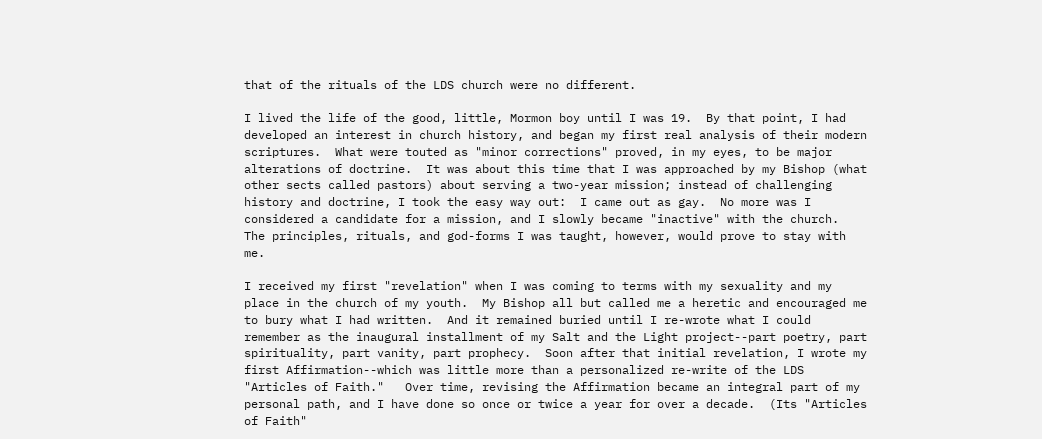that of the rituals of the LDS church were no different.

I lived the life of the good, little, Mormon boy until I was 19.  By that point, I had developed an interest in church history, and began my first real analysis of their modern scriptures.  What were touted as "minor corrections" proved, in my eyes, to be major alterations of doctrine.  It was about this time that I was approached by my Bishop (what other sects called pastors) about serving a two-year mission; instead of challenging history and doctrine, I took the easy way out:  I came out as gay.  No more was I considered a candidate for a mission, and I slowly became "inactive" with the church.  The principles, rituals, and god-forms I was taught, however, would prove to stay with me.

I received my first "revelation" when I was coming to terms with my sexuality and my place in the church of my youth.  My Bishop all but called me a heretic and encouraged me to bury what I had written.  And it remained buried until I re-wrote what I could remember as the inaugural installment of my Salt and the Light project--part poetry, part spirituality, part vanity, part prophecy.  Soon after that initial revelation, I wrote my first Affirmation--which was little more than a personalized re-write of the LDS "Articles of Faith."   Over time, revising the Affirmation became an integral part of my personal path, and I have done so once or twice a year for over a decade.  (Its "Articles of Faith"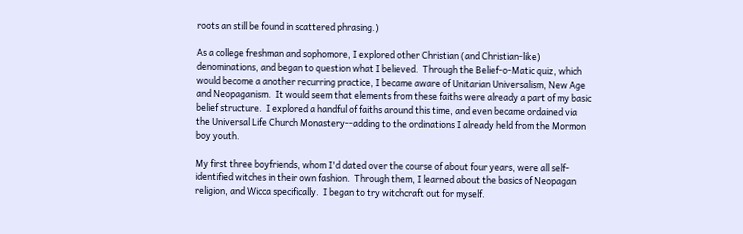roots an still be found in scattered phrasing.)

As a college freshman and sophomore, I explored other Christian (and Christian-like) denominations, and began to question what I believed.  Through the Belief-o-Matic quiz, which would become a another recurring practice, I became aware of Unitarian Universalism, New Age and Neopaganism.  It would seem that elements from these faiths were already a part of my basic belief structure.  I explored a handful of faiths around this time, and even became ordained via the Universal Life Church Monastery--adding to the ordinations I already held from the Mormon boy youth.

My first three boyfriends, whom I'd dated over the course of about four years, were all self-identified witches in their own fashion.  Through them, I learned about the basics of Neopagan religion, and Wicca specifically.  I began to try witchcraft out for myself.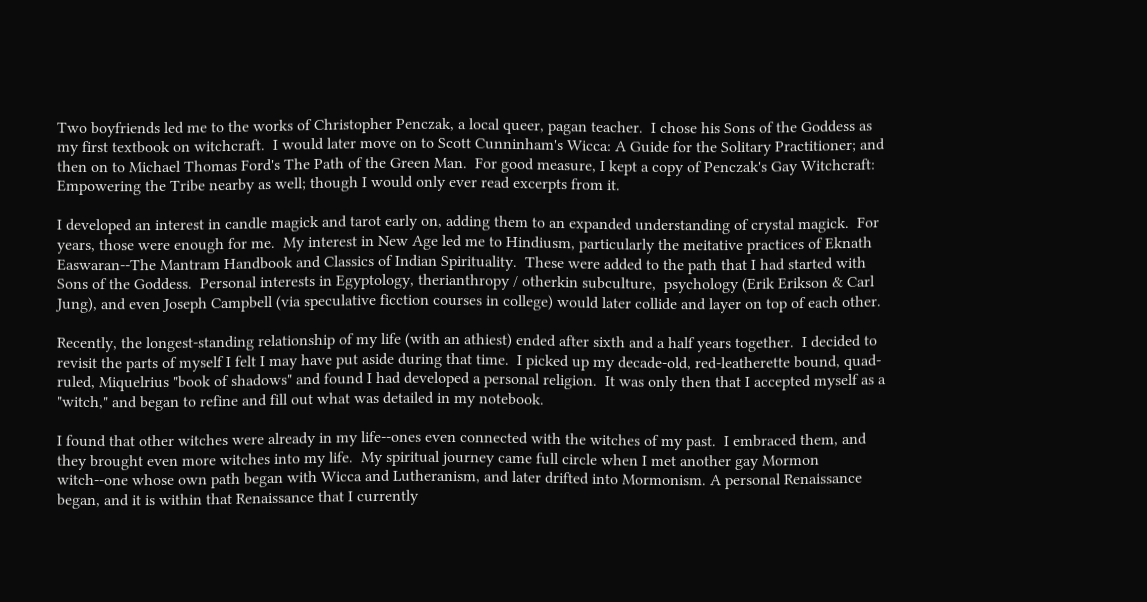Two boyfriends led me to the works of Christopher Penczak, a local queer, pagan teacher.  I chose his Sons of the Goddess as my first textbook on witchcraft.  I would later move on to Scott Cunninham's Wicca: A Guide for the Solitary Practitioner; and then on to Michael Thomas Ford's The Path of the Green Man.  For good measure, I kept a copy of Penczak's Gay Witchcraft: Empowering the Tribe nearby as well; though I would only ever read excerpts from it.

I developed an interest in candle magick and tarot early on, adding them to an expanded understanding of crystal magick.  For years, those were enough for me.  My interest in New Age led me to Hindiusm, particularly the meitative practices of Eknath Easwaran--The Mantram Handbook and Classics of Indian Spirituality.  These were added to the path that I had started with Sons of the Goddess.  Personal interests in Egyptology, therianthropy / otherkin subculture,  psychology (Erik Erikson & Carl Jung), and even Joseph Campbell (via speculative ficction courses in college) would later collide and layer on top of each other.

Recently, the longest-standing relationship of my life (with an athiest) ended after sixth and a half years together.  I decided to revisit the parts of myself I felt I may have put aside during that time.  I picked up my decade-old, red-leatherette bound, quad-ruled, Miquelrius "book of shadows" and found I had developed a personal religion.  It was only then that I accepted myself as a "witch," and began to refine and fill out what was detailed in my notebook.

I found that other witches were already in my life--ones even connected with the witches of my past.  I embraced them, and they brought even more witches into my life.  My spiritual journey came full circle when I met another gay Mormon witch--one whose own path began with Wicca and Lutheranism, and later drifted into Mormonism. A personal Renaissance began, and it is within that Renaissance that I currently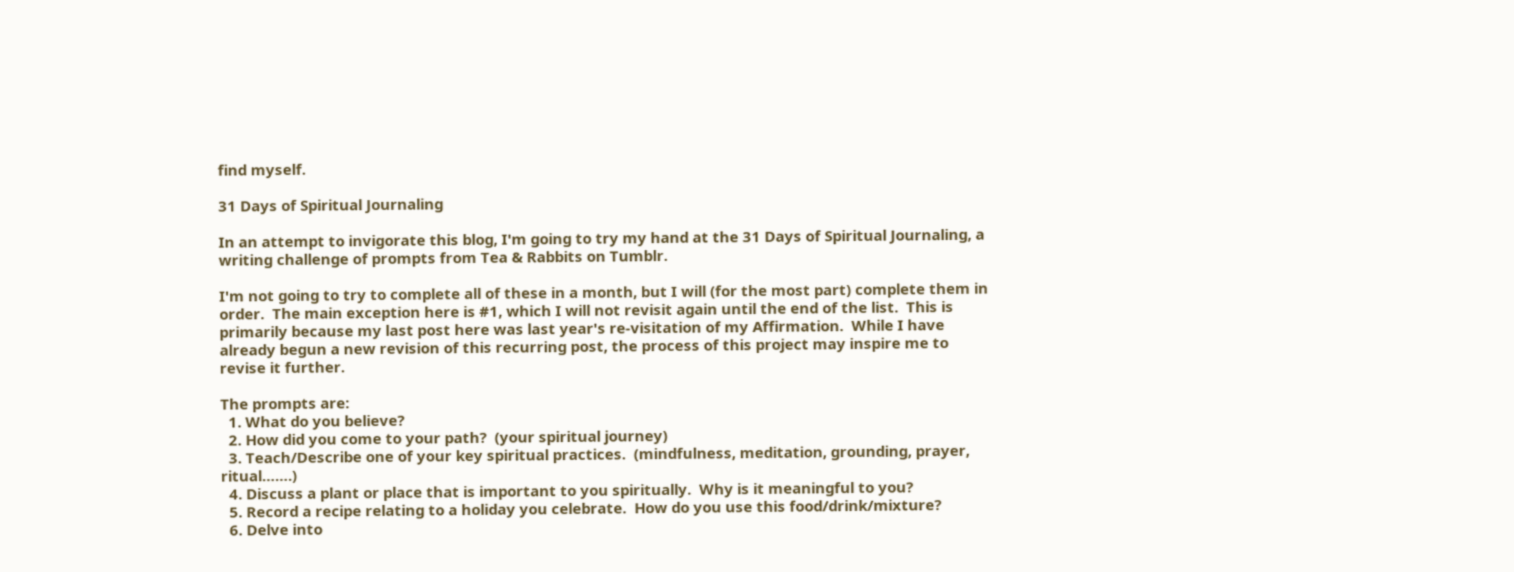find myself.

31 Days of Spiritual Journaling

In an attempt to invigorate this blog, I'm going to try my hand at the 31 Days of Spiritual Journaling, a writing challenge of prompts from Tea & Rabbits on Tumblr.

I'm not going to try to complete all of these in a month, but I will (for the most part) complete them in order.  The main exception here is #1, which I will not revisit again until the end of the list.  This is primarily because my last post here was last year's re-visitation of my Affirmation.  While I have already begun a new revision of this recurring post, the process of this project may inspire me to revise it further.

The prompts are:
  1. What do you believe?
  2. How did you come to your path?  (your spiritual journey)
  3. Teach/Describe one of your key spiritual practices.  (mindfulness, meditation, grounding, prayer, ritual…….)
  4. Discuss a plant or place that is important to you spiritually.  Why is it meaningful to you?
  5. Record a recipe relating to a holiday you celebrate.  How do you use this food/drink/mixture?
  6. Delve into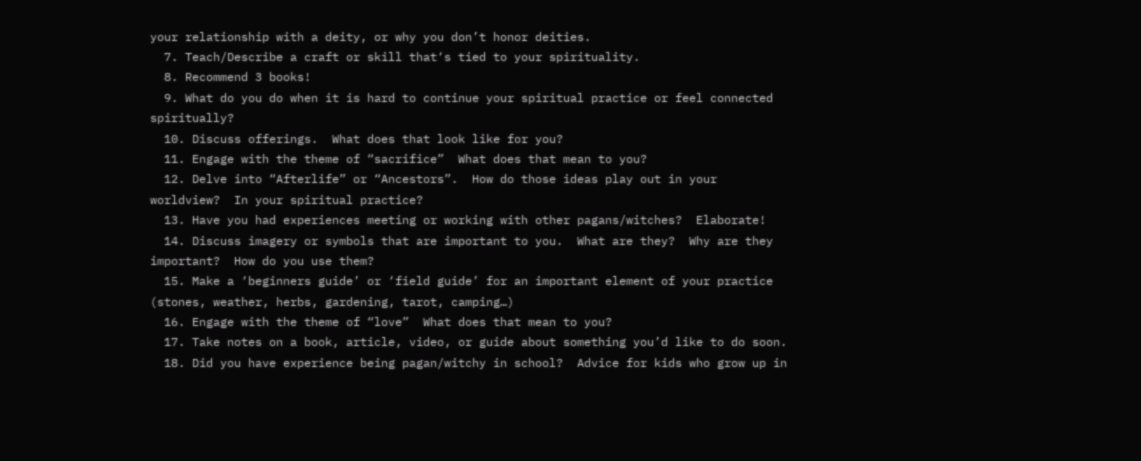your relationship with a deity, or why you don’t honor deities.
  7. Teach/Describe a craft or skill that‘s tied to your spirituality.
  8. Recommend 3 books!
  9. What do you do when it is hard to continue your spiritual practice or feel connected spiritually?
  10. Discuss offerings.  What does that look like for you?
  11. Engage with the theme of “sacrifice”  What does that mean to you?
  12. Delve into “Afterlife” or “Ancestors”.  How do those ideas play out in your worldview?  In your spiritual practice?
  13. Have you had experiences meeting or working with other pagans/witches?  Elaborate!
  14. Discuss imagery or symbols that are important to you.  What are they?  Why are they important?  How do you use them?
  15. Make a ‘beginners guide’ or ‘field guide’ for an important element of your practice (stones, weather, herbs, gardening, tarot, camping…)
  16. Engage with the theme of “love”  What does that mean to you?
  17. Take notes on a book, article, video, or guide about something you’d like to do soon.
  18. Did you have experience being pagan/witchy in school?  Advice for kids who grow up in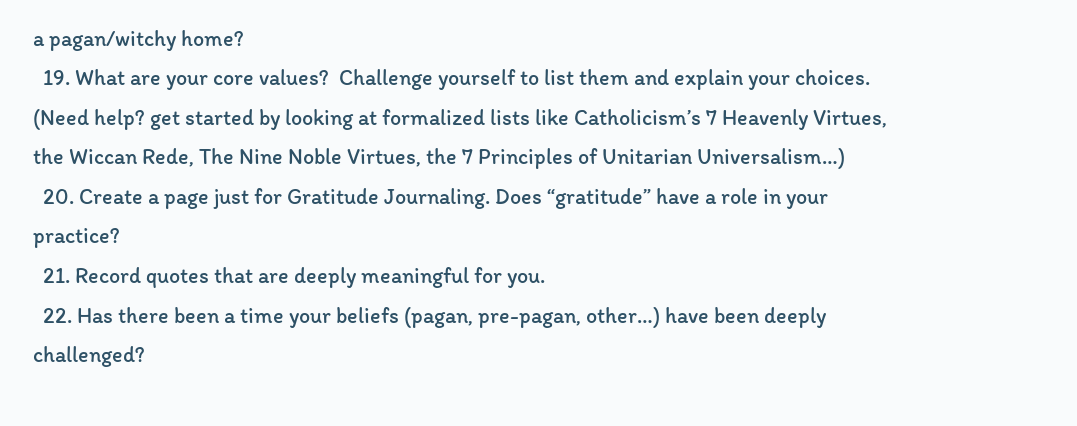a pagan/witchy home?
  19. What are your core values?  Challenge yourself to list them and explain your choices.  (Need help? get started by looking at formalized lists like Catholicism’s 7 Heavenly Virtues, the Wiccan Rede, The Nine Noble Virtues, the 7 Principles of Unitarian Universalism…)
  20. Create a page just for Gratitude Journaling. Does “gratitude” have a role in your practice?
  21. Record quotes that are deeply meaningful for you.
  22. Has there been a time your beliefs (pagan, pre-pagan, other…) have been deeply challenged?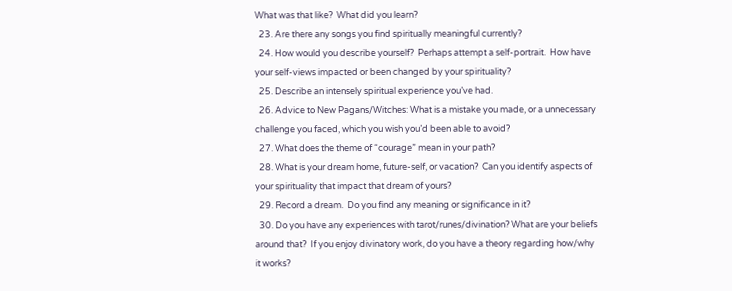What was that like?  What did you learn?
  23. Are there any songs you find spiritually meaningful currently?
  24. How would you describe yourself?  Perhaps attempt a self-portrait.  How have your self-views impacted or been changed by your spirituality?
  25. Describe an intensely spiritual experience you’ve had.
  26. Advice to New Pagans/Witches: What is a mistake you made, or a unnecessary challenge you faced, which you wish you’d been able to avoid?
  27. What does the theme of “courage” mean in your path?
  28. What is your dream home, future-self, or vacation?  Can you identify aspects of your spirituality that impact that dream of yours?
  29. Record a dream.  Do you find any meaning or significance in it?
  30. Do you have any experiences with tarot/runes/divination? What are your beliefs around that?  If you enjoy divinatory work, do you have a theory regarding how/why it works?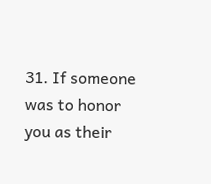31. If someone was to honor you as their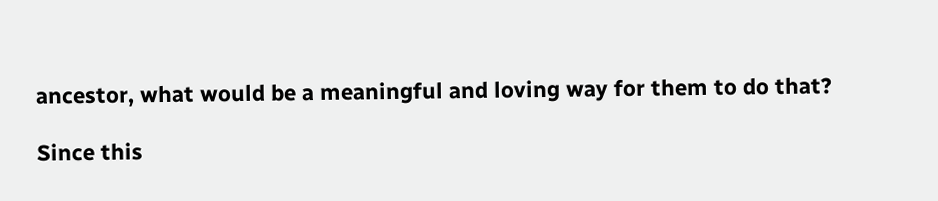ancestor, what would be a meaningful and loving way for them to do that?

Since this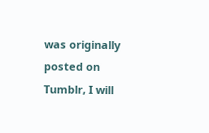was originally posted on Tumblr, I will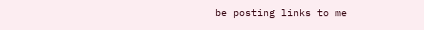be posting links to me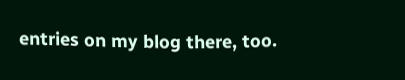entries on my blog there, too.